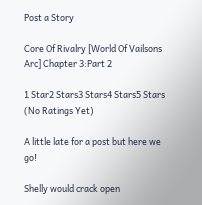Post a Story

Core Of Rivalry [World Of Vailsons Arc] Chapter 3:Part 2

1 Star2 Stars3 Stars4 Stars5 Stars (No Ratings Yet)

A little late for a post but here we go!

Shelly would crack open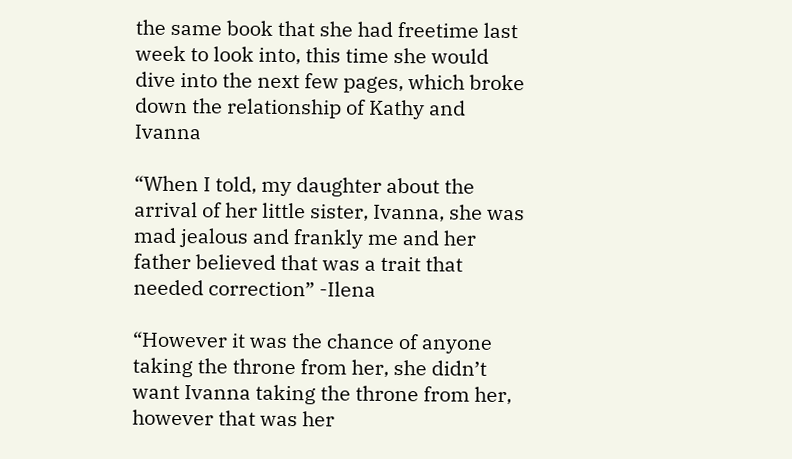the same book that she had freetime last week to look into, this time she would dive into the next few pages, which broke down the relationship of Kathy and Ivanna

“When I told, my daughter about the arrival of her little sister, Ivanna, she was mad jealous and frankly me and her father believed that was a trait that needed correction” -Ilena

“However it was the chance of anyone taking the throne from her, she didn’t want Ivanna taking the throne from her, however that was her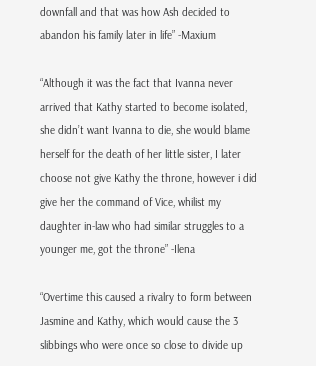downfall and that was how Ash decided to abandon his family later in life” -Maxium

“Although it was the fact that Ivanna never arrived that Kathy started to become isolated, she didn’t want Ivanna to die, she would blame herself for the death of her little sister, I later choose not give Kathy the throne, however i did give her the command of Vice, whilist my daughter in-law who had similar struggles to a younger me, got the throne” -Ilena

“Overtime this caused a rivalry to form between Jasmine and Kathy, which would cause the 3 slibbings who were once so close to divide up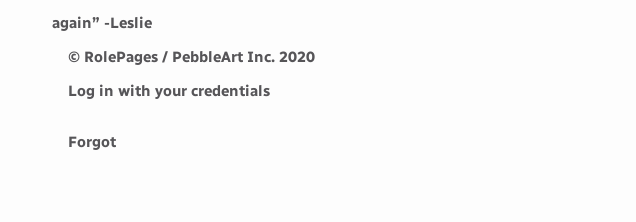again” -Leslie

    © RolePages / PebbleArt Inc. 2020

    Log in with your credentials


    Forgot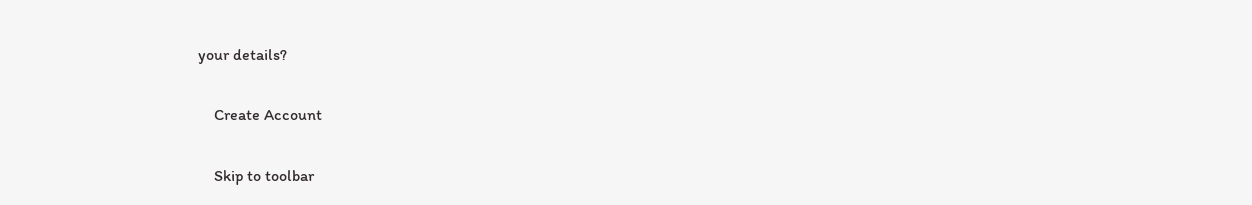your details?

    Create Account

    Skip to toolbar